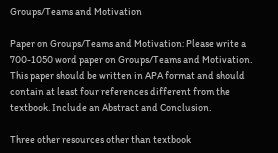Groups/Teams and Motivation

Paper on Groups/Teams and Motivation: Please write a 700-1050 word paper on Groups/Teams and Motivation. This paper should be written in APA format and should contain at least four references different from the textbook. Include an Abstract and Conclusion.

Three other resources other than textbook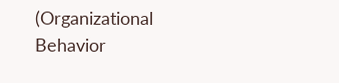(Organizational Behavior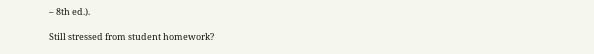– 8th ed.).

Still stressed from student homework?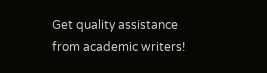Get quality assistance from academic writers!